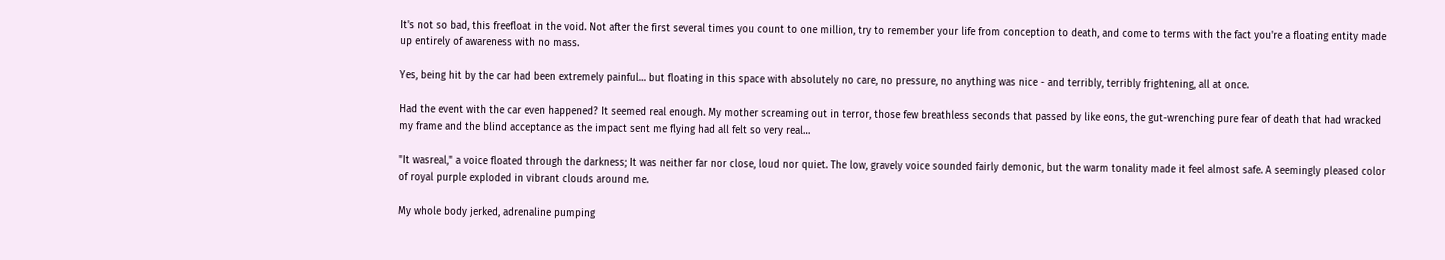It's not so bad, this freefloat in the void. Not after the first several times you count to one million, try to remember your life from conception to death, and come to terms with the fact you're a floating entity made up entirely of awareness with no mass.

Yes, being hit by the car had been extremely painful… but floating in this space with absolutely no care, no pressure, no anything was nice - and terribly, terribly frightening, all at once.

Had the event with the car even happened? It seemed real enough. My mother screaming out in terror, those few breathless seconds that passed by like eons, the gut-wrenching pure fear of death that had wracked my frame and the blind acceptance as the impact sent me flying had all felt so very real…

"It wasreal," a voice floated through the darkness; It was neither far nor close, loud nor quiet. The low, gravely voice sounded fairly demonic, but the warm tonality made it feel almost safe. A seemingly pleased color of royal purple exploded in vibrant clouds around me.

My whole body jerked, adrenaline pumping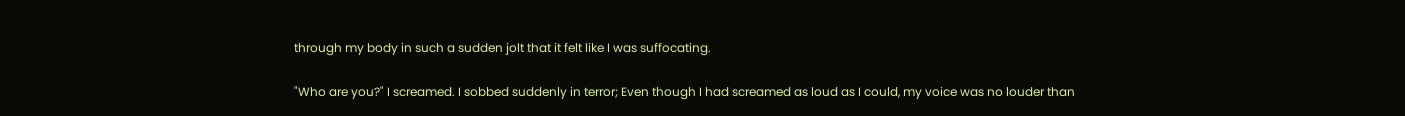through my body in such a sudden jolt that it felt like I was suffocating.

"Who are you?" I screamed. I sobbed suddenly in terror; Even though I had screamed as loud as I could, my voice was no louder than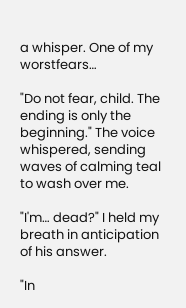a whisper. One of my worstfears…

"Do not fear, child. The ending is only the beginning." The voice whispered, sending waves of calming teal to wash over me.

"I'm… dead?" I held my breath in anticipation of his answer.

"In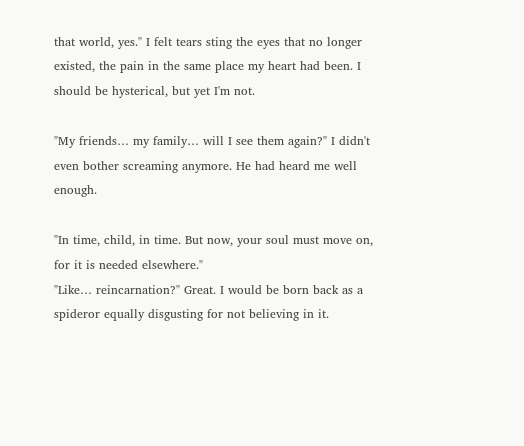that world, yes." I felt tears sting the eyes that no longer existed, the pain in the same place my heart had been. I should be hysterical, but yet I'm not.

"My friends… my family… will I see them again?" I didn't even bother screaming anymore. He had heard me well enough.

"In time, child, in time. But now, your soul must move on, for it is needed elsewhere."
"Like… reincarnation?" Great. I would be born back as a spideror equally disgusting for not believing in it.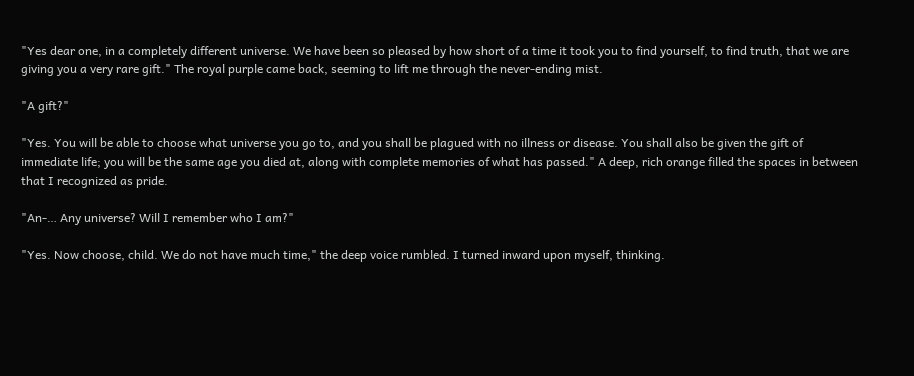"Yes dear one, in a completely different universe. We have been so pleased by how short of a time it took you to find yourself, to find truth, that we are giving you a very rare gift." The royal purple came back, seeming to lift me through the never-ending mist.

"A gift?"

"Yes. You will be able to choose what universe you go to, and you shall be plagued with no illness or disease. You shall also be given the gift of immediate life; you will be the same age you died at, along with complete memories of what has passed." A deep, rich orange filled the spaces in between that I recognized as pride.

"An-… Any universe? Will I remember who I am?"

"Yes. Now choose, child. We do not have much time," the deep voice rumbled. I turned inward upon myself, thinking.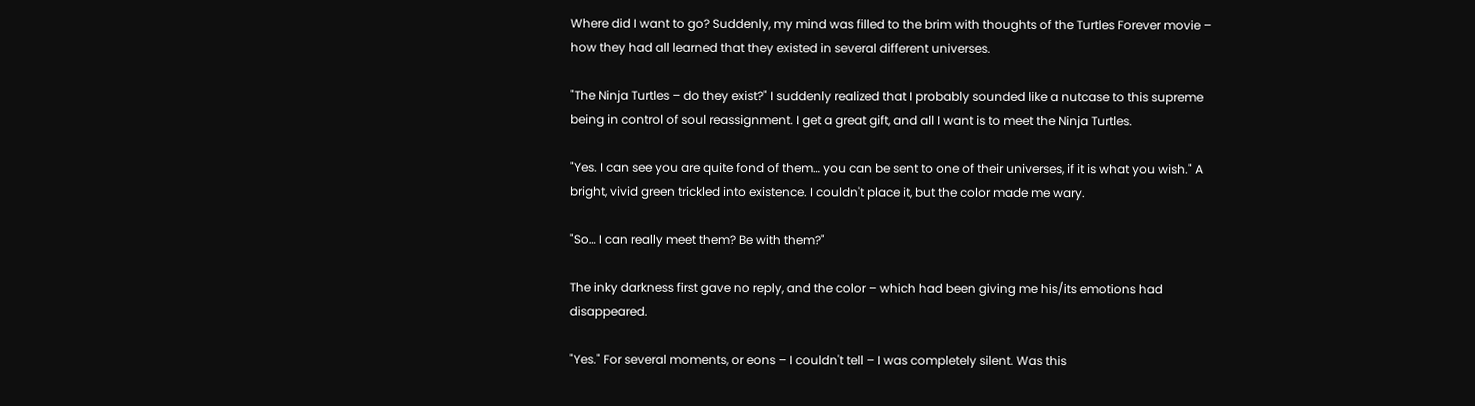Where did I want to go? Suddenly, my mind was filled to the brim with thoughts of the Turtles Forever movie – how they had all learned that they existed in several different universes.

"The Ninja Turtles – do they exist?" I suddenly realized that I probably sounded like a nutcase to this supreme being in control of soul reassignment. I get a great gift, and all I want is to meet the Ninja Turtles.

"Yes. I can see you are quite fond of them… you can be sent to one of their universes, if it is what you wish." A bright, vivid green trickled into existence. I couldn't place it, but the color made me wary.

"So… I can really meet them? Be with them?"

The inky darkness first gave no reply, and the color – which had been giving me his/its emotions had disappeared.

"Yes." For several moments, or eons – I couldn't tell – I was completely silent. Was this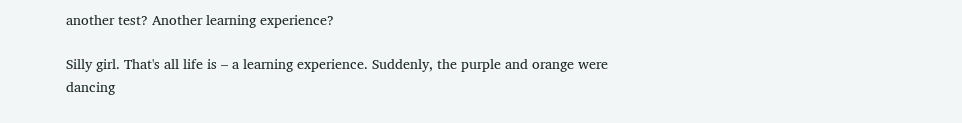another test? Another learning experience?

Silly girl. That's all life is – a learning experience. Suddenly, the purple and orange were dancing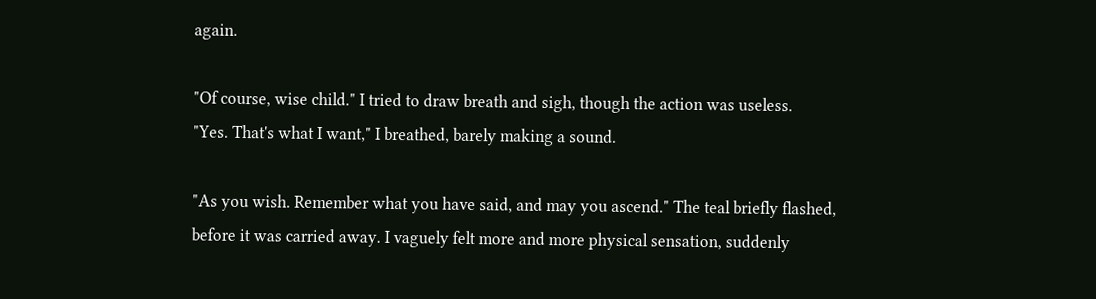again.

"Of course, wise child." I tried to draw breath and sigh, though the action was useless.
"Yes. That's what I want," I breathed, barely making a sound.

"As you wish. Remember what you have said, and may you ascend." The teal briefly flashed, before it was carried away. I vaguely felt more and more physical sensation, suddenly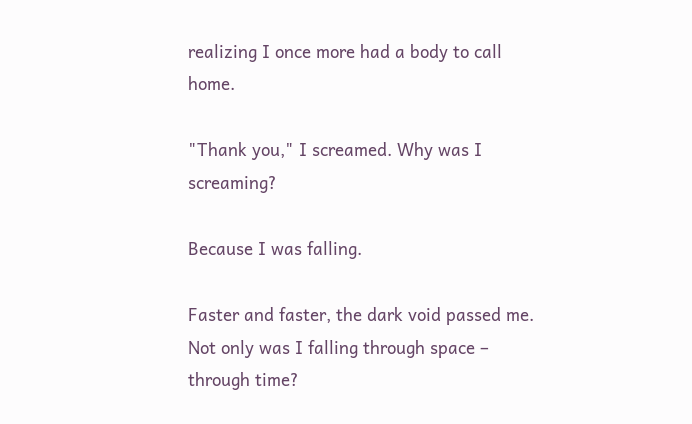realizing I once more had a body to call home.

"Thank you," I screamed. Why was I screaming?

Because I was falling.

Faster and faster, the dark void passed me. Not only was I falling through space – through time?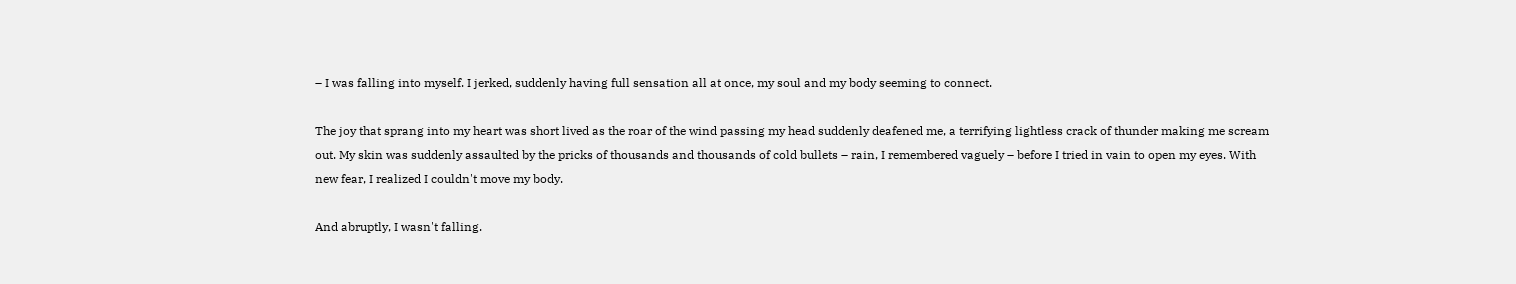– I was falling into myself. I jerked, suddenly having full sensation all at once, my soul and my body seeming to connect.

The joy that sprang into my heart was short lived as the roar of the wind passing my head suddenly deafened me, a terrifying lightless crack of thunder making me scream out. My skin was suddenly assaulted by the pricks of thousands and thousands of cold bullets – rain, I remembered vaguely – before I tried in vain to open my eyes. With new fear, I realized I couldn't move my body.

And abruptly, I wasn't falling.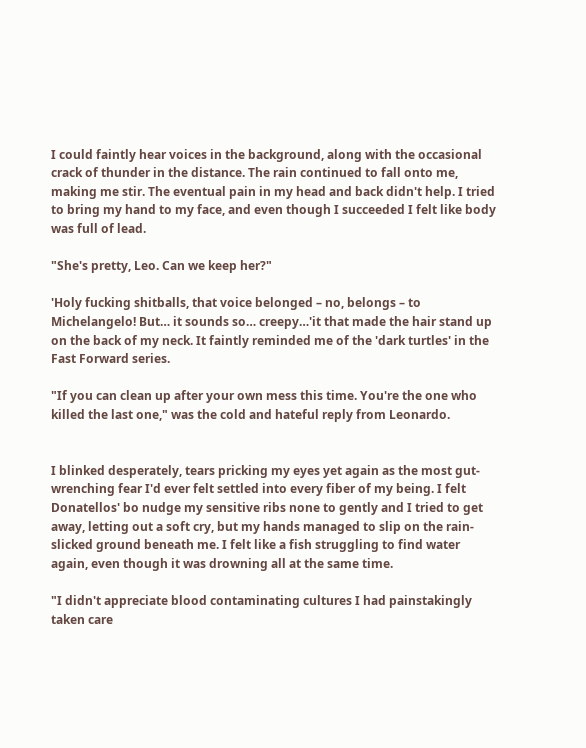I could faintly hear voices in the background, along with the occasional crack of thunder in the distance. The rain continued to fall onto me, making me stir. The eventual pain in my head and back didn't help. I tried to bring my hand to my face, and even though I succeeded I felt like body was full of lead.

"She's pretty, Leo. Can we keep her?"

'Holy fucking shitballs, that voice belonged – no, belongs – to Michelangelo! But… it sounds so… creepy…'it that made the hair stand up on the back of my neck. It faintly reminded me of the 'dark turtles' in the Fast Forward series.

"If you can clean up after your own mess this time. You're the one who killed the last one," was the cold and hateful reply from Leonardo.


I blinked desperately, tears pricking my eyes yet again as the most gut-wrenching fear I'd ever felt settled into every fiber of my being. I felt Donatellos' bo nudge my sensitive ribs none to gently and I tried to get away, letting out a soft cry, but my hands managed to slip on the rain-slicked ground beneath me. I felt like a fish struggling to find water again, even though it was drowning all at the same time.

"I didn't appreciate blood contaminating cultures I had painstakingly taken care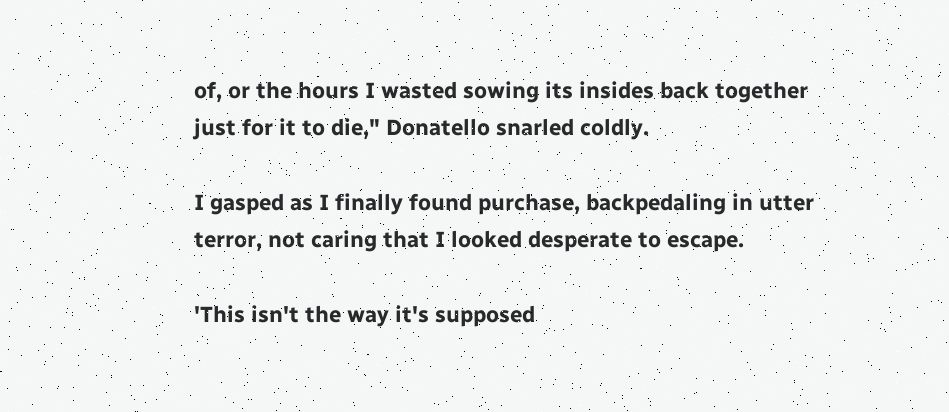of, or the hours I wasted sowing its insides back together just for it to die," Donatello snarled coldly.

I gasped as I finally found purchase, backpedaling in utter terror, not caring that I looked desperate to escape.

'This isn't the way it's supposed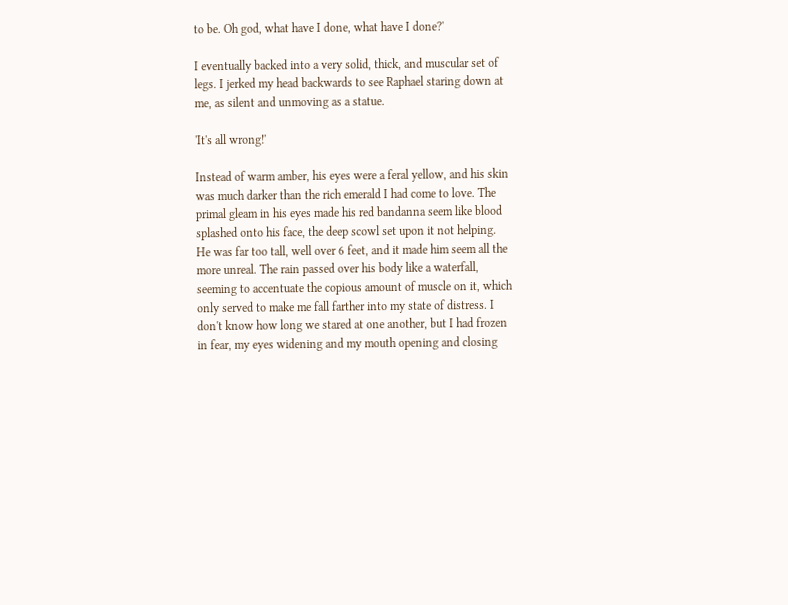to be. Oh god, what have I done, what have I done?'

I eventually backed into a very solid, thick, and muscular set of legs. I jerked my head backwards to see Raphael staring down at me, as silent and unmoving as a statue.

'It's all wrong!'

Instead of warm amber, his eyes were a feral yellow, and his skin was much darker than the rich emerald I had come to love. The primal gleam in his eyes made his red bandanna seem like blood splashed onto his face, the deep scowl set upon it not helping. He was far too tall, well over 6 feet, and it made him seem all the more unreal. The rain passed over his body like a waterfall, seeming to accentuate the copious amount of muscle on it, which only served to make me fall farther into my state of distress. I don't know how long we stared at one another, but I had frozen in fear, my eyes widening and my mouth opening and closing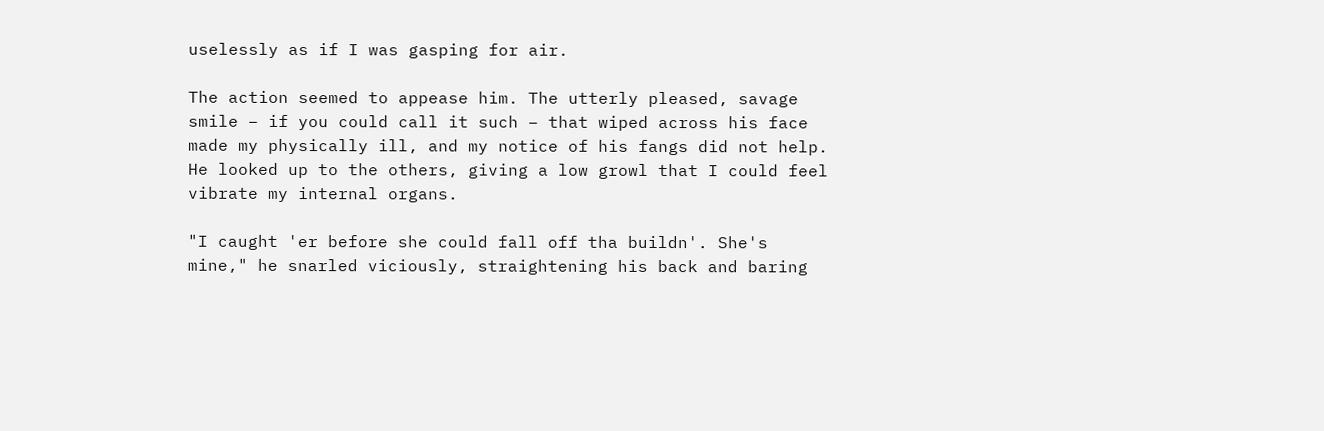uselessly as if I was gasping for air.

The action seemed to appease him. The utterly pleased, savage smile – if you could call it such – that wiped across his face made my physically ill, and my notice of his fangs did not help. He looked up to the others, giving a low growl that I could feel vibrate my internal organs.

"I caught 'er before she could fall off tha buildn'. She's mine," he snarled viciously, straightening his back and baring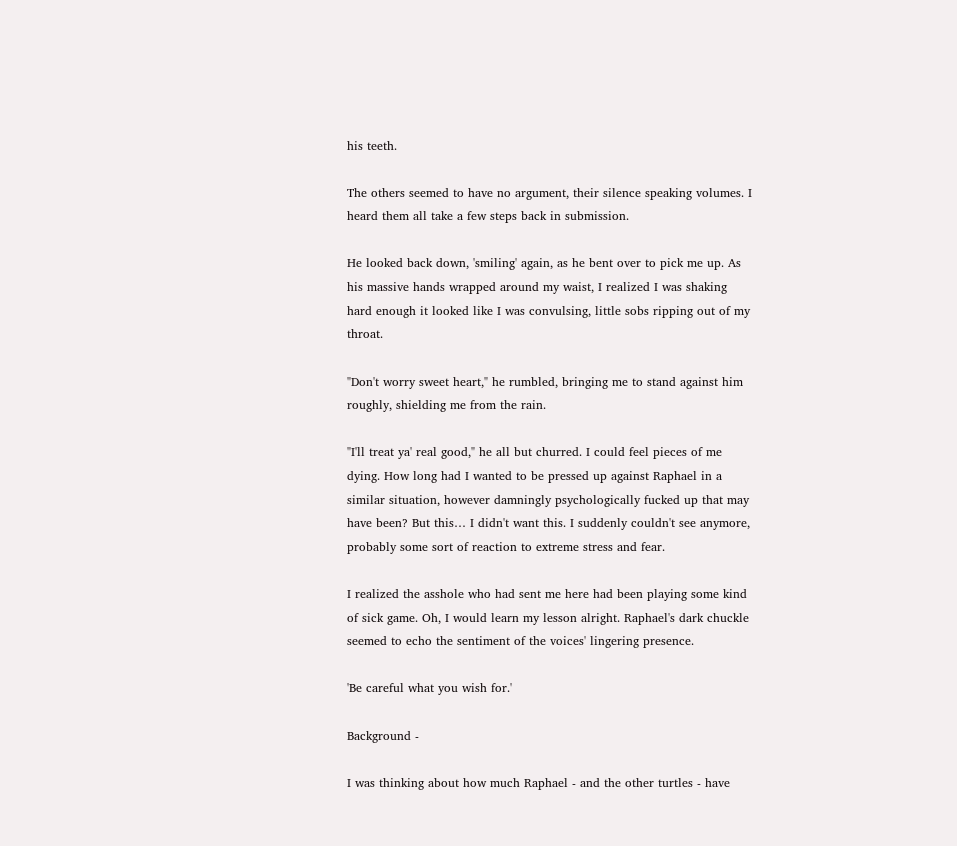his teeth.

The others seemed to have no argument, their silence speaking volumes. I heard them all take a few steps back in submission.

He looked back down, 'smiling' again, as he bent over to pick me up. As his massive hands wrapped around my waist, I realized I was shaking hard enough it looked like I was convulsing, little sobs ripping out of my throat.

"Don't worry sweet heart," he rumbled, bringing me to stand against him roughly, shielding me from the rain.

"I'll treat ya' real good," he all but churred. I could feel pieces of me dying. How long had I wanted to be pressed up against Raphael in a similar situation, however damningly psychologically fucked up that may have been? But this… I didn't want this. I suddenly couldn't see anymore, probably some sort of reaction to extreme stress and fear.

I realized the asshole who had sent me here had been playing some kind of sick game. Oh, I would learn my lesson alright. Raphael's dark chuckle seemed to echo the sentiment of the voices' lingering presence.

'Be careful what you wish for.'

Background -

I was thinking about how much Raphael - and the other turtles - have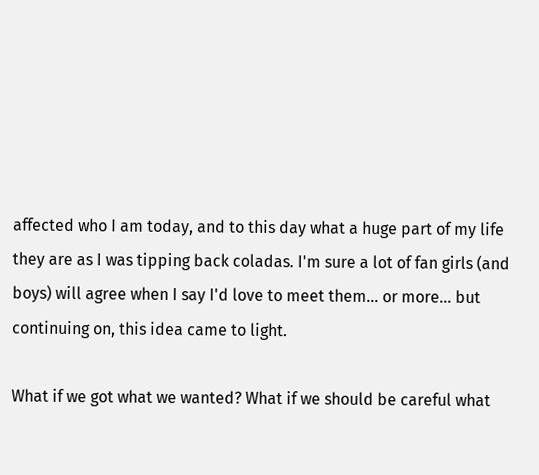affected who I am today, and to this day what a huge part of my life they are as I was tipping back coladas. I'm sure a lot of fan girls (and boys) will agree when I say I'd love to meet them... or more... but continuing on, this idea came to light.

What if we got what we wanted? What if we should be careful what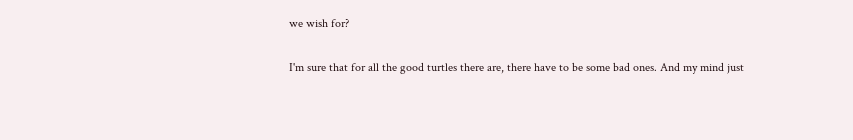we wish for?

I'm sure that for all the good turtles there are, there have to be some bad ones. And my mind just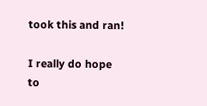took this and ran!

I really do hope to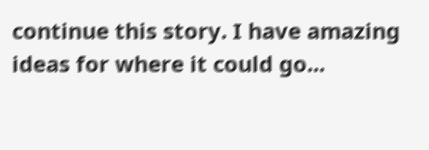continue this story. I have amazing ideas for where it could go...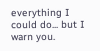everything I could do... but I warn you.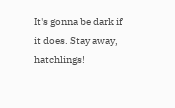It's gonna be dark if it does. Stay away, hatchlings!